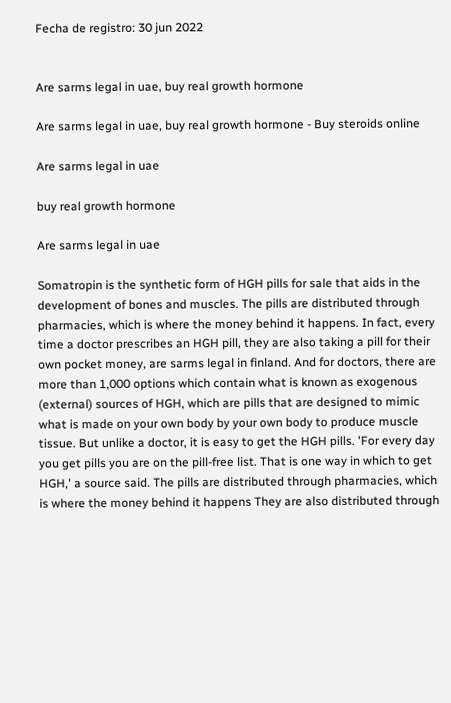Fecha de registro: 30 jun 2022


Are sarms legal in uae, buy real growth hormone

Are sarms legal in uae, buy real growth hormone - Buy steroids online

Are sarms legal in uae

buy real growth hormone

Are sarms legal in uae

Somatropin is the synthetic form of HGH pills for sale that aids in the development of bones and muscles. The pills are distributed through pharmacies, which is where the money behind it happens. In fact, every time a doctor prescribes an HGH pill, they are also taking a pill for their own pocket money, are sarms legal in finland. And for doctors, there are more than 1,000 options which contain what is known as exogenous (external) sources of HGH, which are pills that are designed to mimic what is made on your own body by your own body to produce muscle tissue. But unlike a doctor, it is easy to get the HGH pills. 'For every day you get pills you are on the pill-free list. That is one way in which to get HGH,' a source said. The pills are distributed through pharmacies, which is where the money behind it happens They are also distributed through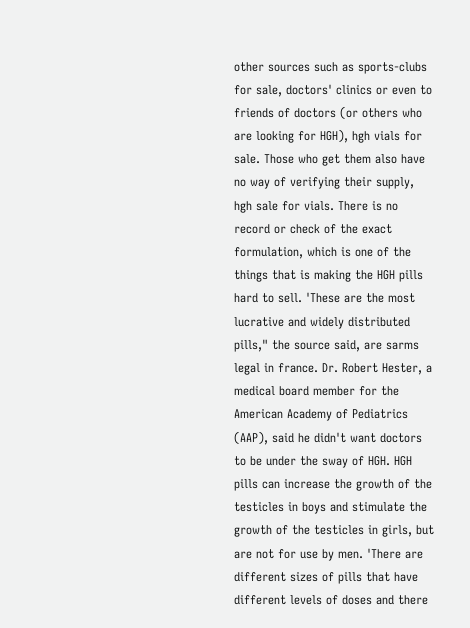other sources such as sports-clubs for sale, doctors' clinics or even to friends of doctors (or others who are looking for HGH), hgh vials for sale. Those who get them also have no way of verifying their supply, hgh sale for vials. There is no record or check of the exact formulation, which is one of the things that is making the HGH pills hard to sell. 'These are the most lucrative and widely distributed pills," the source said, are sarms legal in france. Dr. Robert Hester, a medical board member for the American Academy of Pediatrics (AAP), said he didn't want doctors to be under the sway of HGH. HGH pills can increase the growth of the testicles in boys and stimulate the growth of the testicles in girls, but are not for use by men. 'There are different sizes of pills that have different levels of doses and there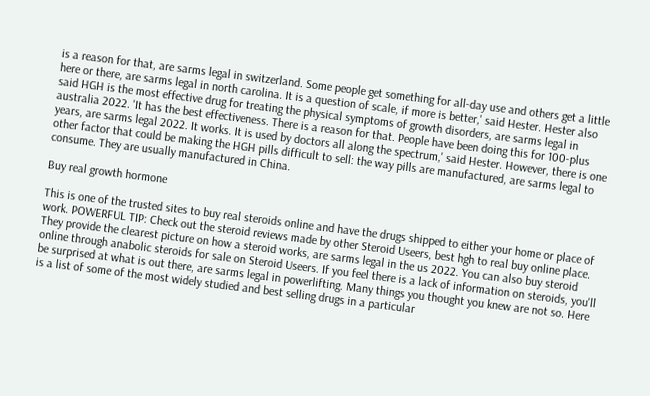is a reason for that, are sarms legal in switzerland. Some people get something for all-day use and others get a little here or there, are sarms legal in north carolina. It is a question of scale, if more is better,' said Hester. Hester also said HGH is the most effective drug for treating the physical symptoms of growth disorders, are sarms legal in australia 2022. 'It has the best effectiveness. There is a reason for that. People have been doing this for 100-plus years, are sarms legal 2022. It works. It is used by doctors all along the spectrum,' said Hester. However, there is one other factor that could be making the HGH pills difficult to sell: the way pills are manufactured, are sarms legal to consume. They are usually manufactured in China.

Buy real growth hormone

This is one of the trusted sites to buy real steroids online and have the drugs shipped to either your home or place of work. POWERFUL TIP: Check out the steroid reviews made by other Steroid Useers, best hgh to real buy online place. They provide the clearest picture on how a steroid works, are sarms legal in the us 2022. You can also buy steroid online through anabolic steroids for sale on Steroid Useers. If you feel there is a lack of information on steroids, you'll be surprised at what is out there, are sarms legal in powerlifting. Many things you thought you knew are not so. Here is a list of some of the most widely studied and best selling drugs in a particular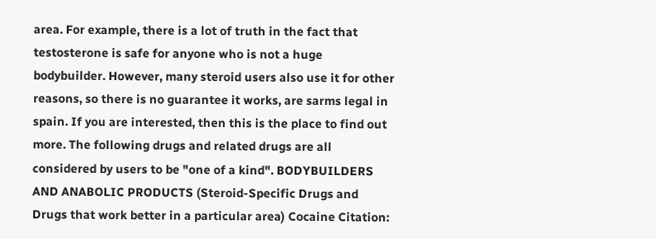area. For example, there is a lot of truth in the fact that testosterone is safe for anyone who is not a huge bodybuilder. However, many steroid users also use it for other reasons, so there is no guarantee it works, are sarms legal in spain. If you are interested, then this is the place to find out more. The following drugs and related drugs are all considered by users to be "one of a kind". BODYBUILDERS AND ANABOLIC PRODUCTS (Steroid-Specific Drugs and Drugs that work better in a particular area) Cocaine Citation: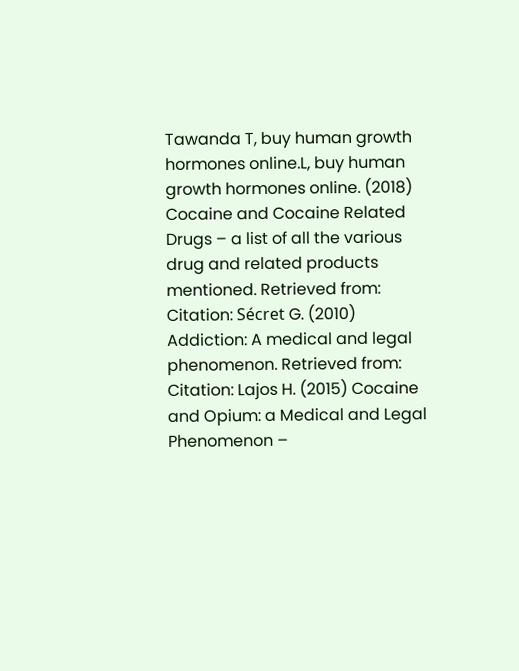Tawanda T, buy human growth hormones online.L, buy human growth hormones online. (2018) Cocaine and Cocaine Related Drugs – a list of all the various drug and related products mentioned. Retrieved from: Citation: Sécret G. (2010) Addiction: A medical and legal phenomenon. Retrieved from: Citation: Lajos H. (2015) Cocaine and Opium: a Medical and Legal Phenomenon –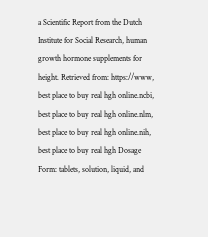a Scientific Report from the Dutch Institute for Social Research, human growth hormone supplements for height. Retrieved from: https://www, best place to buy real hgh online.ncbi, best place to buy real hgh online.nlm, best place to buy real hgh online.nih, best place to buy real hgh Dosage Form: tablets, solution, liquid, and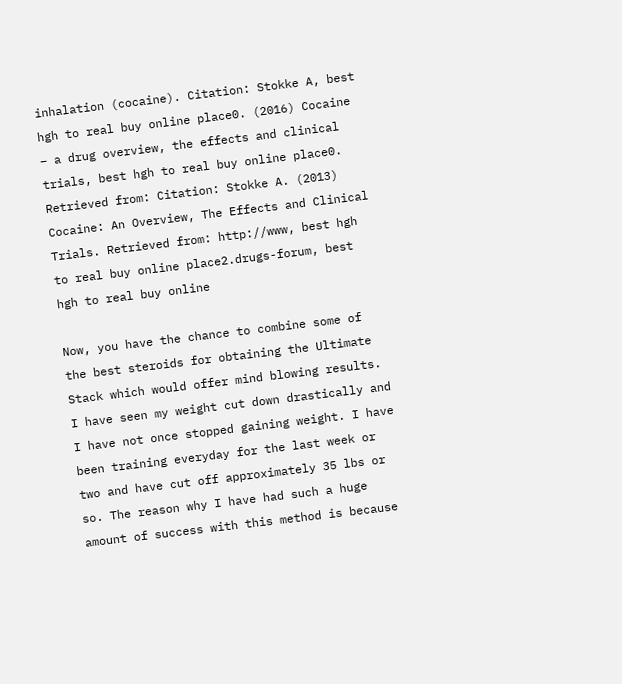inhalation (cocaine). Citation: Stokke A, best hgh to real buy online place0. (2016) Cocaine – a drug overview, the effects and clinical trials, best hgh to real buy online place0. Retrieved from: Citation: Stokke A. (2013) Cocaine: An Overview, The Effects and Clinical Trials. Retrieved from: http://www, best hgh to real buy online place2.drugs-forum, best hgh to real buy online

Now, you have the chance to combine some of the best steroids for obtaining the Ultimate Stack which would offer mind blowing results. I have seen my weight cut down drastically and I have not once stopped gaining weight. I have been training everyday for the last week or two and have cut off approximately 35 lbs or so. The reason why I have had such a huge amount of success with this method is because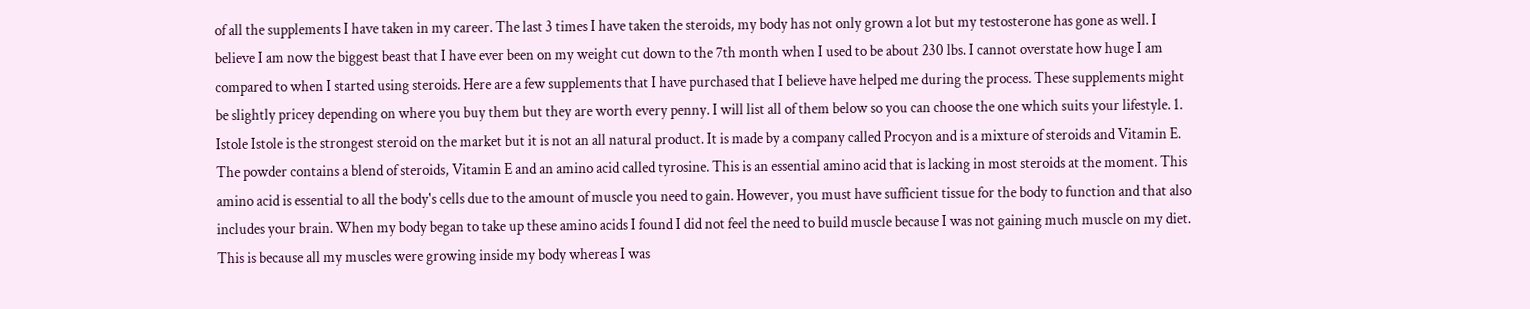of all the supplements I have taken in my career. The last 3 times I have taken the steroids, my body has not only grown a lot but my testosterone has gone as well. I believe I am now the biggest beast that I have ever been on my weight cut down to the 7th month when I used to be about 230 lbs. I cannot overstate how huge I am compared to when I started using steroids. Here are a few supplements that I have purchased that I believe have helped me during the process. These supplements might be slightly pricey depending on where you buy them but they are worth every penny. I will list all of them below so you can choose the one which suits your lifestyle. 1. Istole Istole is the strongest steroid on the market but it is not an all natural product. It is made by a company called Procyon and is a mixture of steroids and Vitamin E. The powder contains a blend of steroids, Vitamin E and an amino acid called tyrosine. This is an essential amino acid that is lacking in most steroids at the moment. This amino acid is essential to all the body's cells due to the amount of muscle you need to gain. However, you must have sufficient tissue for the body to function and that also includes your brain. When my body began to take up these amino acids I found I did not feel the need to build muscle because I was not gaining much muscle on my diet. This is because all my muscles were growing inside my body whereas I was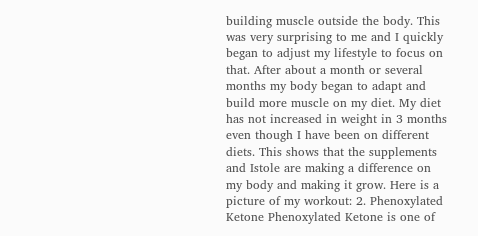building muscle outside the body. This was very surprising to me and I quickly began to adjust my lifestyle to focus on that. After about a month or several months my body began to adapt and build more muscle on my diet. My diet has not increased in weight in 3 months even though I have been on different diets. This shows that the supplements and Istole are making a difference on my body and making it grow. Here is a picture of my workout: 2. Phenoxylated Ketone Phenoxylated Ketone is one of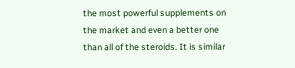the most powerful supplements on the market and even a better one than all of the steroids. It is similar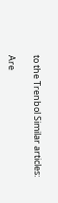to the Trenbol Similar articles:

Are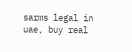sarms legal in uae, buy real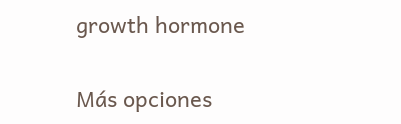growth hormone

Más opciones